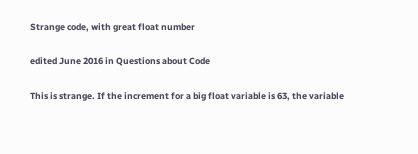Strange code, with great float number

edited June 2016 in Questions about Code

This is strange. If the increment for a big float variable is 63, the variable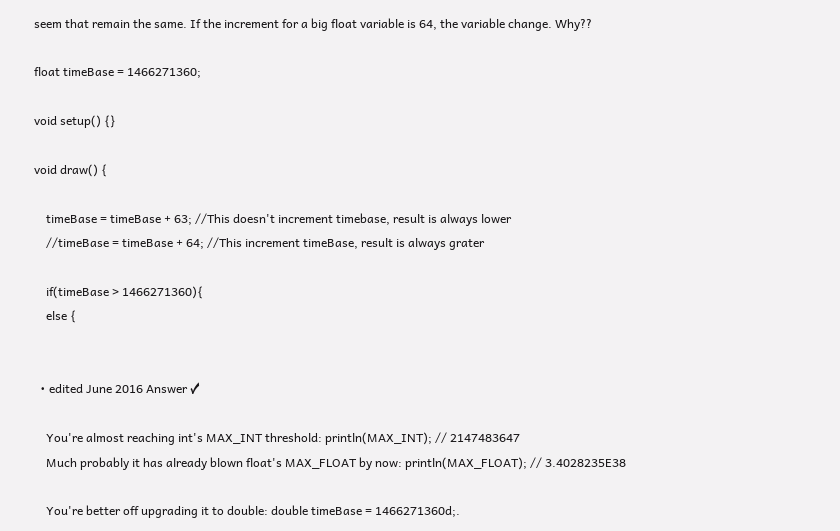seem that remain the same. If the increment for a big float variable is 64, the variable change. Why??

float timeBase = 1466271360;

void setup() {}

void draw() {

    timeBase = timeBase + 63; //This doesn't increment timebase, result is always lower
    //timeBase = timeBase + 64; //This increment timeBase, result is always grater

    if(timeBase > 1466271360){
    else {


  • edited June 2016 Answer ✓

    You're almost reaching int's MAX_INT threshold: println(MAX_INT); // 2147483647
    Much probably it has already blown float's MAX_FLOAT by now: println(MAX_FLOAT); // 3.4028235E38

    You're better off upgrading it to double: double timeBase = 1466271360d;.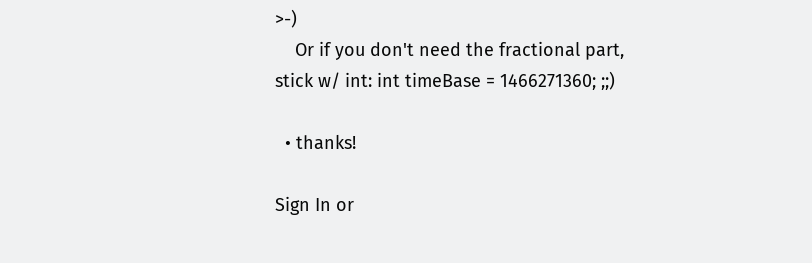>-)
    Or if you don't need the fractional part, stick w/ int: int timeBase = 1466271360; ;;)

  • thanks!

Sign In or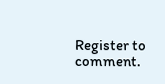Register to comment.